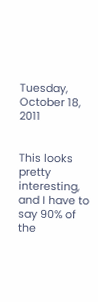Tuesday, October 18, 2011


This looks pretty interesting, and I have to say 90% of the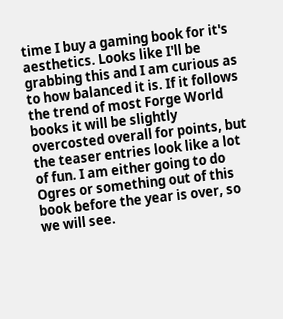time I buy a gaming book for it's aesthetics. Looks like I'll be grabbing this and I am curious as to how balanced it is. If it follows the trend of most Forge World books it will be slightly overcosted overall for points, but the teaser entries look like a lot of fun. I am either going to do Ogres or something out of this book before the year is over, so we will see.